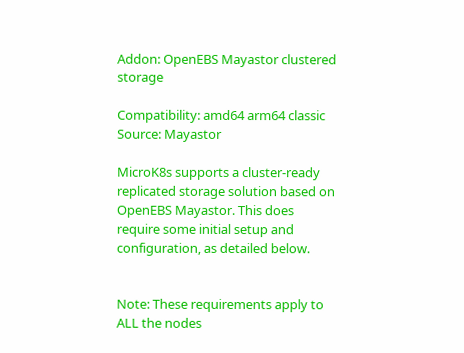Addon: OpenEBS Mayastor clustered storage

Compatibility: amd64 arm64 classic
Source: Mayastor

MicroK8s supports a cluster-ready replicated storage solution based on OpenEBS Mayastor. This does require some initial setup and configuration, as detailed below.


Note: These requirements apply to ALL the nodes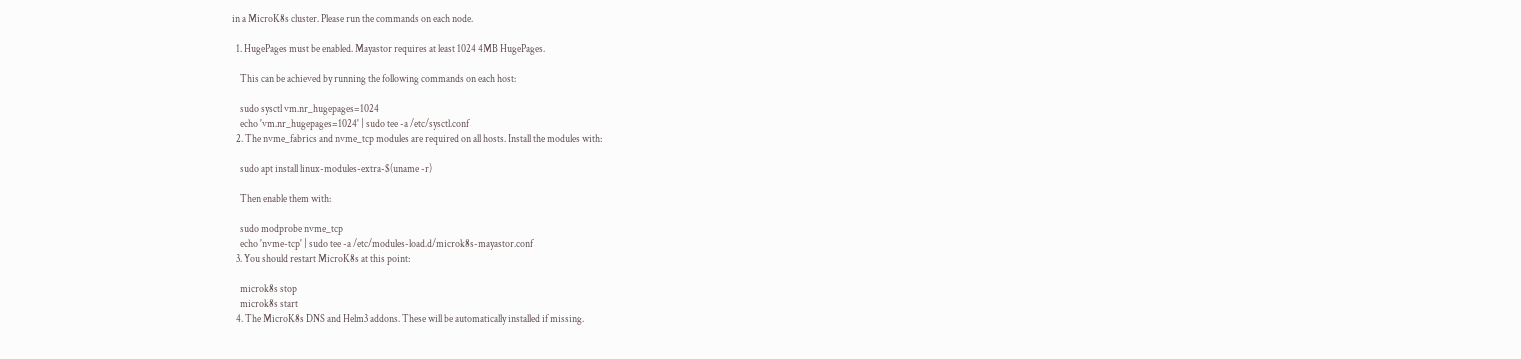in a MicroK8s cluster. Please run the commands on each node.

  1. HugePages must be enabled. Mayastor requires at least 1024 4MB HugePages.

    This can be achieved by running the following commands on each host:

    sudo sysctl vm.nr_hugepages=1024
    echo 'vm.nr_hugepages=1024' | sudo tee -a /etc/sysctl.conf
  2. The nvme_fabrics and nvme_tcp modules are required on all hosts. Install the modules with:

    sudo apt install linux-modules-extra-$(uname -r)

    Then enable them with:

    sudo modprobe nvme_tcp
    echo 'nvme-tcp' | sudo tee -a /etc/modules-load.d/microk8s-mayastor.conf
  3. You should restart MicroK8s at this point:

    microk8s stop
    microk8s start
  4. The MicroK8s DNS and Helm3 addons. These will be automatically installed if missing.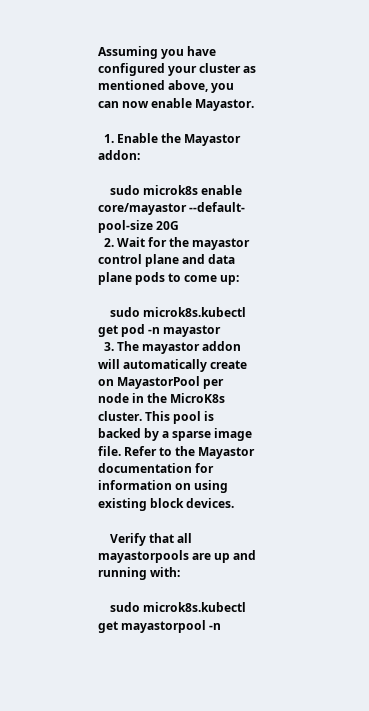Assuming you have configured your cluster as mentioned above, you can now enable Mayastor.

  1. Enable the Mayastor addon:

    sudo microk8s enable core/mayastor --default-pool-size 20G
  2. Wait for the mayastor control plane and data plane pods to come up:

    sudo microk8s.kubectl get pod -n mayastor
  3. The mayastor addon will automatically create on MayastorPool per node in the MicroK8s cluster. This pool is backed by a sparse image file. Refer to the Mayastor documentation for information on using existing block devices.

    Verify that all mayastorpools are up and running with:

    sudo microk8s.kubectl get mayastorpool -n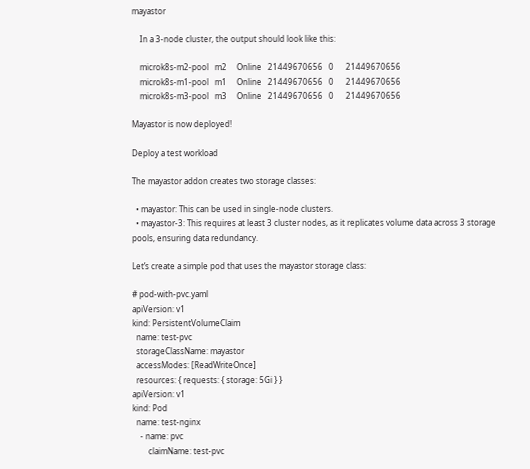mayastor

    In a 3-node cluster, the output should look like this:

    microk8s-m2-pool   m2     Online   21449670656   0      21449670656
    microk8s-m1-pool   m1     Online   21449670656   0      21449670656
    microk8s-m3-pool   m3     Online   21449670656   0      21449670656

Mayastor is now deployed!

Deploy a test workload

The mayastor addon creates two storage classes:

  • mayastor: This can be used in single-node clusters.
  • mayastor-3: This requires at least 3 cluster nodes, as it replicates volume data across 3 storage pools, ensuring data redundancy.

Let’s create a simple pod that uses the mayastor storage class:

# pod-with-pvc.yaml
apiVersion: v1
kind: PersistentVolumeClaim
  name: test-pvc
  storageClassName: mayastor
  accessModes: [ReadWriteOnce]
  resources: { requests: { storage: 5Gi } }
apiVersion: v1
kind: Pod
  name: test-nginx
    - name: pvc
        claimName: test-pvc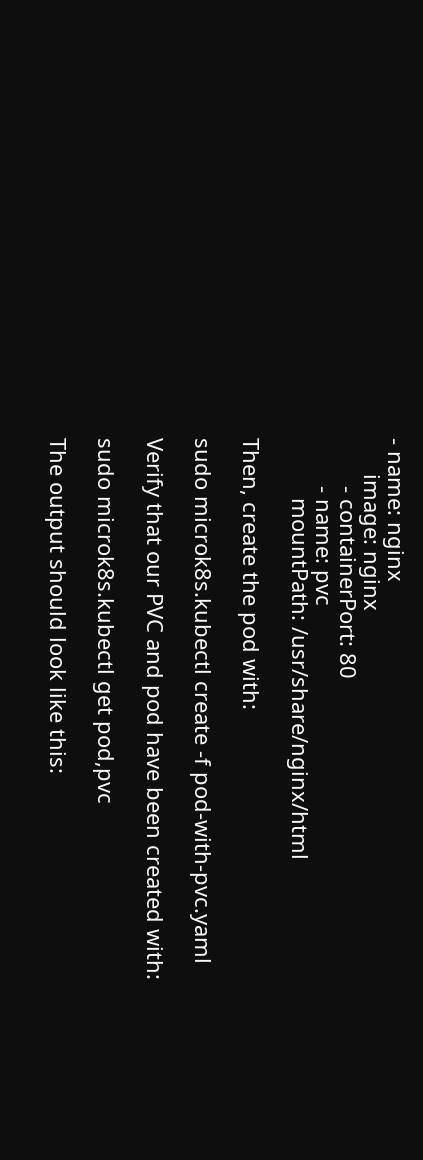- name: nginx
      image: nginx
        - containerPort: 80
        - name: pvc
          mountPath: /usr/share/nginx/html

Then, create the pod with:

sudo microk8s.kubectl create -f pod-with-pvc.yaml

Verify that our PVC and pod have been created with:

sudo microk8s.kubectl get pod,pvc

The output should look like this: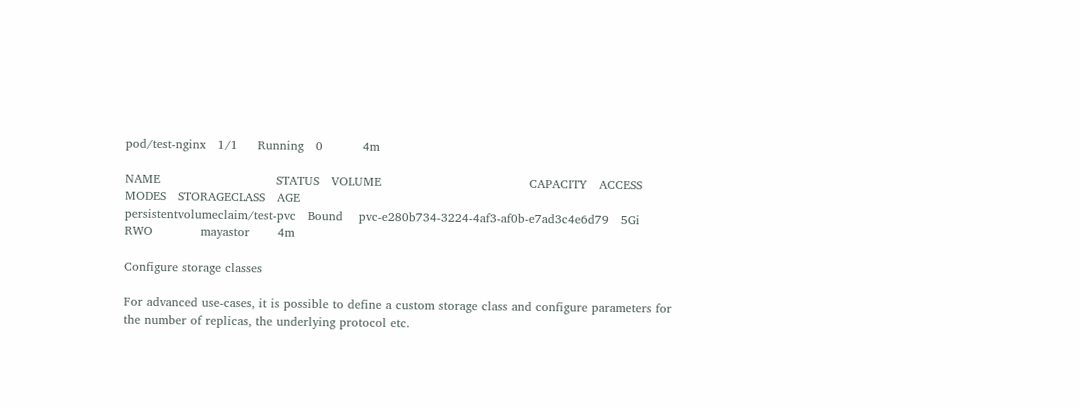pod/test-nginx   1/1     Running   0          4m

NAME                             STATUS   VOLUME                                     CAPACITY   ACCESS MODES   STORAGECLASS   AGE
persistentvolumeclaim/test-pvc   Bound    pvc-e280b734-3224-4af3-af0b-e7ad3c4e6d79   5Gi        RWO            mayastor       4m

Configure storage classes

For advanced use-cases, it is possible to define a custom storage class and configure parameters for the number of replicas, the underlying protocol etc.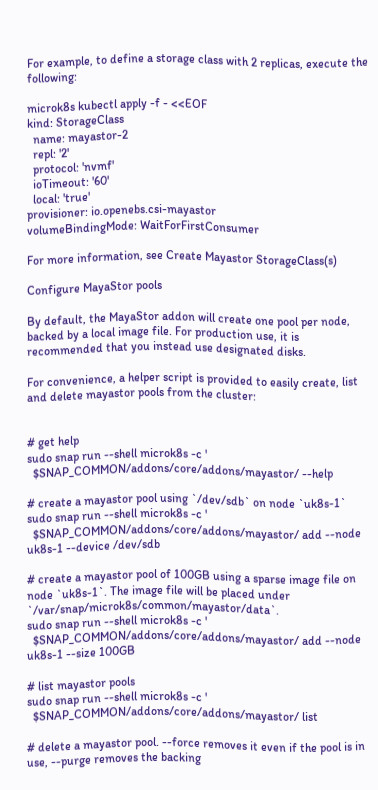For example, to define a storage class with 2 replicas, execute the following:

microk8s kubectl apply -f - <<EOF
kind: StorageClass
  name: mayastor-2
  repl: '2'
  protocol: 'nvmf'
  ioTimeout: '60'
  local: 'true'
provisioner: io.openebs.csi-mayastor
volumeBindingMode: WaitForFirstConsumer

For more information, see Create Mayastor StorageClass(s)

Configure MayaStor pools

By default, the MayaStor addon will create one pool per node, backed by a local image file. For production use, it is recommended that you instead use designated disks.

For convenience, a helper script is provided to easily create, list and delete mayastor pools from the cluster:


# get help
sudo snap run --shell microk8s -c '
  $SNAP_COMMON/addons/core/addons/mayastor/ --help

# create a mayastor pool using `/dev/sdb` on node `uk8s-1`
sudo snap run --shell microk8s -c '
  $SNAP_COMMON/addons/core/addons/mayastor/ add --node uk8s-1 --device /dev/sdb

# create a mayastor pool of 100GB using a sparse image file on node `uk8s-1`. The image file will be placed under `/var/snap/microk8s/common/mayastor/data`.
sudo snap run --shell microk8s -c '
  $SNAP_COMMON/addons/core/addons/mayastor/ add --node uk8s-1 --size 100GB

# list mayastor pools
sudo snap run --shell microk8s -c '
  $SNAP_COMMON/addons/core/addons/mayastor/ list

# delete a mayastor pool. --force removes it even if the pool is in use, --purge removes the backing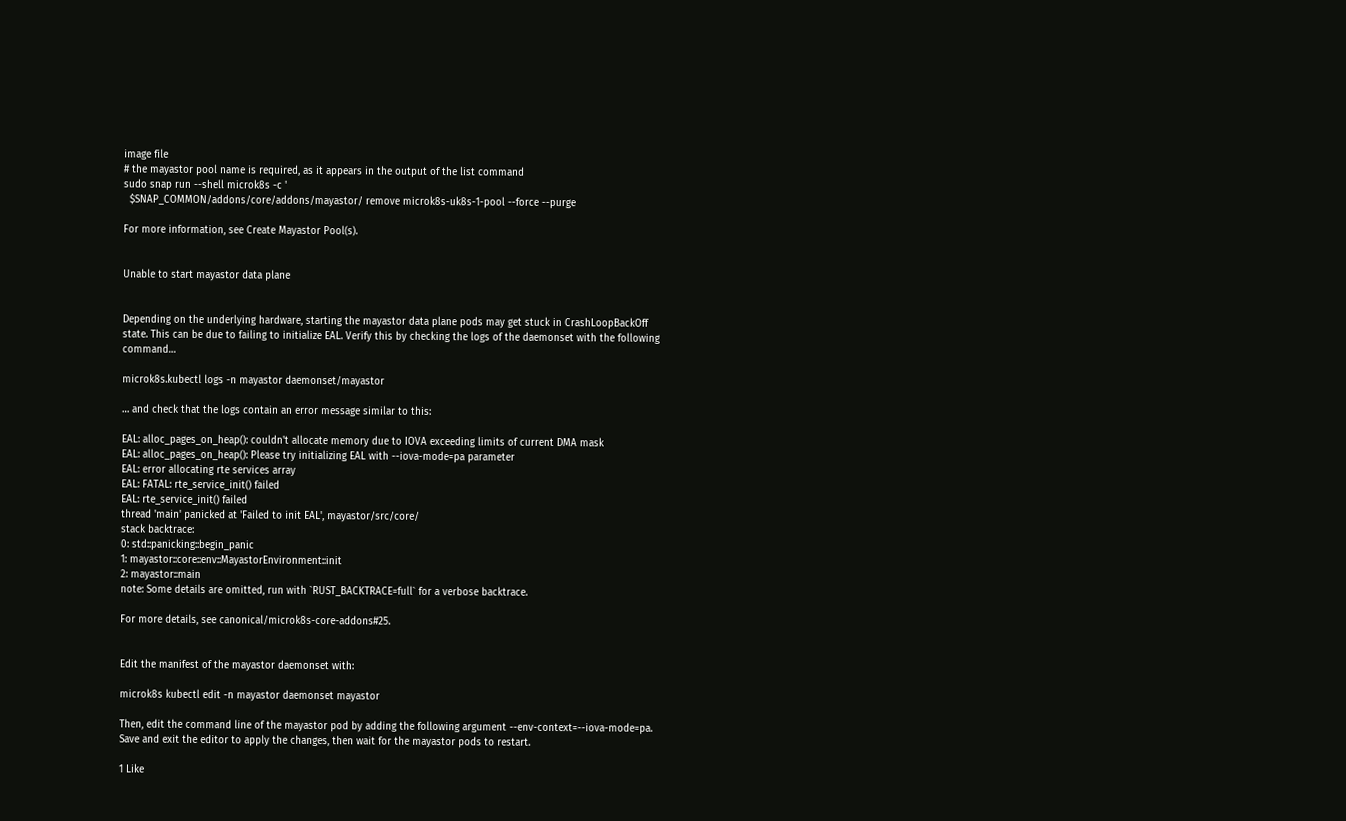image file
# the mayastor pool name is required, as it appears in the output of the list command
sudo snap run --shell microk8s -c '
  $SNAP_COMMON/addons/core/addons/mayastor/ remove microk8s-uk8s-1-pool --force --purge

For more information, see Create Mayastor Pool(s).


Unable to start mayastor data plane


Depending on the underlying hardware, starting the mayastor data plane pods may get stuck in CrashLoopBackOff state. This can be due to failing to initialize EAL. Verify this by checking the logs of the daemonset with the following command…

microk8s.kubectl logs -n mayastor daemonset/mayastor

… and check that the logs contain an error message similar to this:

EAL: alloc_pages_on_heap(): couldn't allocate memory due to IOVA exceeding limits of current DMA mask
EAL: alloc_pages_on_heap(): Please try initializing EAL with --iova-mode=pa parameter
EAL: error allocating rte services array
EAL: FATAL: rte_service_init() failed
EAL: rte_service_init() failed
thread 'main' panicked at 'Failed to init EAL', mayastor/src/core/
stack backtrace:
0: std::panicking::begin_panic
1: mayastor::core::env::MayastorEnvironment::init
2: mayastor::main
note: Some details are omitted, run with `RUST_BACKTRACE=full` for a verbose backtrace.

For more details, see canonical/microk8s-core-addons#25.


Edit the manifest of the mayastor daemonset with:

microk8s kubectl edit -n mayastor daemonset mayastor

Then, edit the command line of the mayastor pod by adding the following argument --env-context=--iova-mode=pa. Save and exit the editor to apply the changes, then wait for the mayastor pods to restart.

1 Like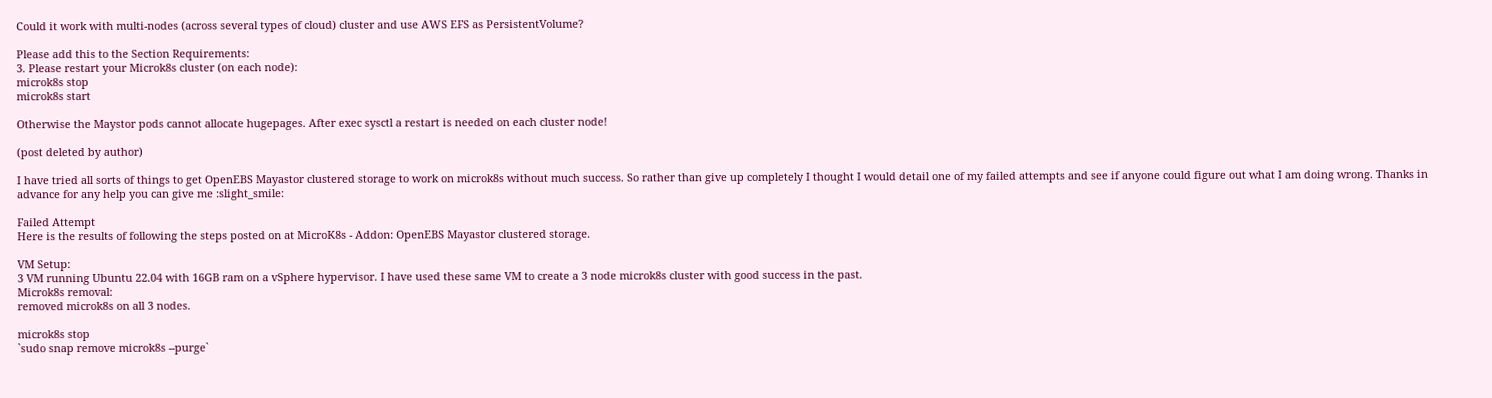Could it work with multi-nodes (across several types of cloud) cluster and use AWS EFS as PersistentVolume?

Please add this to the Section Requirements:
3. Please restart your Microk8s cluster (on each node):
microk8s stop
microk8s start

Otherwise the Maystor pods cannot allocate hugepages. After exec sysctl a restart is needed on each cluster node!

(post deleted by author)

I have tried all sorts of things to get OpenEBS Mayastor clustered storage to work on microk8s without much success. So rather than give up completely I thought I would detail one of my failed attempts and see if anyone could figure out what I am doing wrong. Thanks in advance for any help you can give me :slight_smile:

Failed Attempt
Here is the results of following the steps posted on at MicroK8s - Addon: OpenEBS Mayastor clustered storage.

VM Setup:
3 VM running Ubuntu 22.04 with 16GB ram on a vSphere hypervisor. I have used these same VM to create a 3 node microk8s cluster with good success in the past.
Microk8s removal:
removed microk8s on all 3 nodes.

microk8s stop
`sudo snap remove microk8s --purge`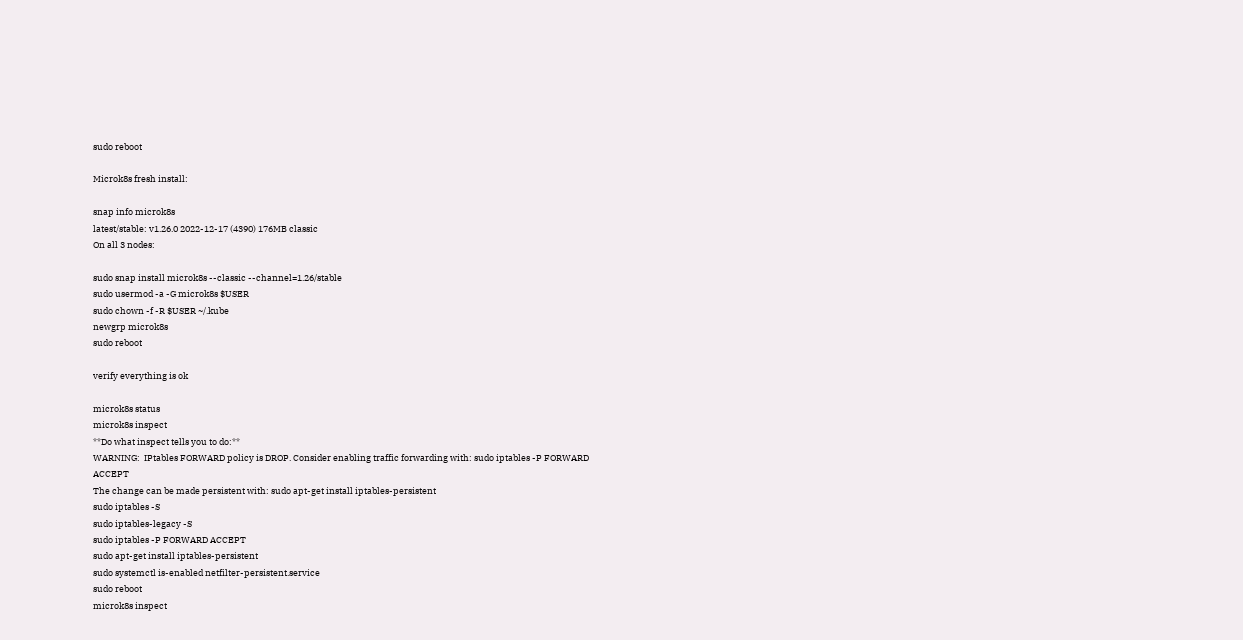sudo reboot

Microk8s fresh install:

snap info microk8s
latest/stable: v1.26.0 2022-12-17 (4390) 176MB classic
On all 3 nodes:

sudo snap install microk8s --classic --channel=1.26/stable
sudo usermod -a -G microk8s $USER
sudo chown -f -R $USER ~/.kube
newgrp microk8s
sudo reboot

verify everything is ok

microk8s status
microk8s inspect
**Do what inspect tells you to do:**
WARNING:  IPtables FORWARD policy is DROP. Consider enabling traffic forwarding with: sudo iptables -P FORWARD ACCEPT
The change can be made persistent with: sudo apt-get install iptables-persistent
sudo iptables -S
sudo iptables-legacy -S
sudo iptables -P FORWARD ACCEPT
sudo apt-get install iptables-persistent
sudo systemctl is-enabled netfilter-persistent.service
sudo reboot
microk8s inspect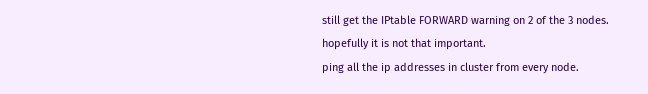still get the IPtable FORWARD warning on 2 of the 3 nodes.
hopefully it is not that important.
ping all the ip addresses in cluster from every node.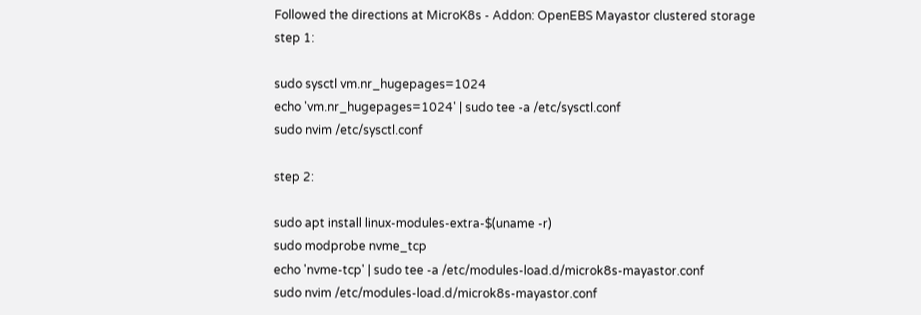Followed the directions at MicroK8s - Addon: OpenEBS Mayastor clustered storage
step 1:

sudo sysctl vm.nr_hugepages=1024
echo 'vm.nr_hugepages=1024' | sudo tee -a /etc/sysctl.conf
sudo nvim /etc/sysctl.conf

step 2:

sudo apt install linux-modules-extra-$(uname -r)
sudo modprobe nvme_tcp
echo 'nvme-tcp' | sudo tee -a /etc/modules-load.d/microk8s-mayastor.conf
sudo nvim /etc/modules-load.d/microk8s-mayastor.conf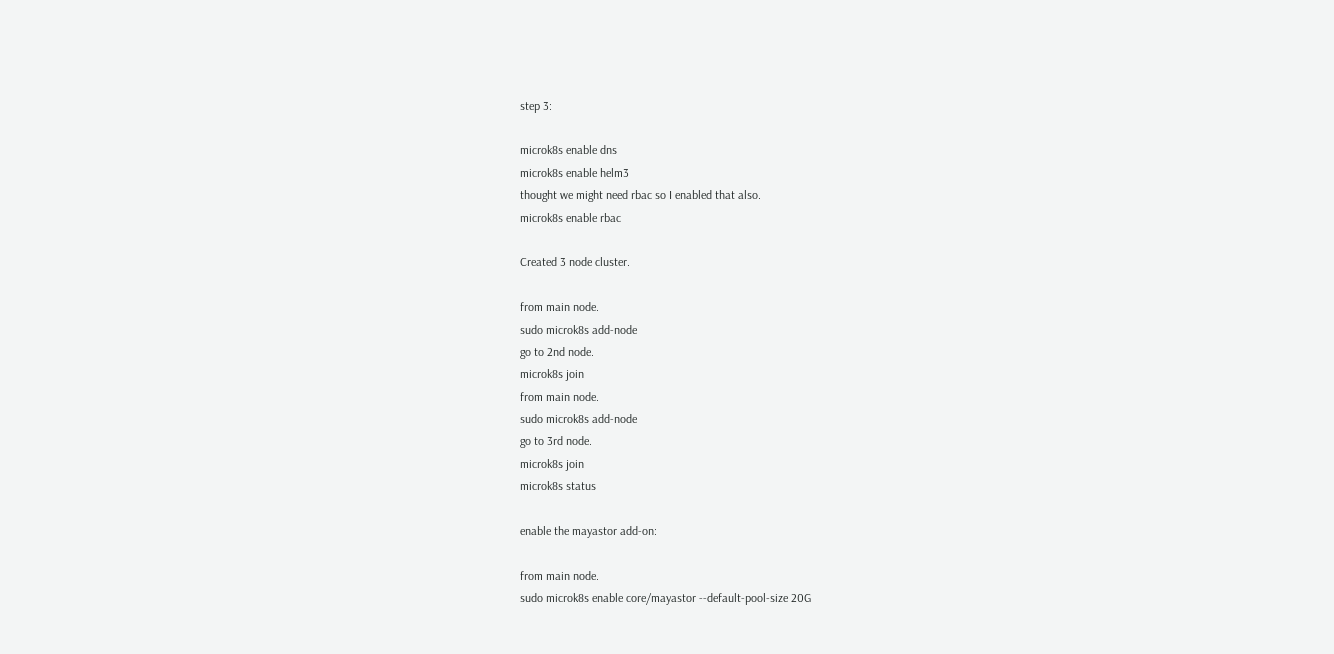step 3:

microk8s enable dns
microk8s enable helm3
thought we might need rbac so I enabled that also.
microk8s enable rbac

Created 3 node cluster.

from main node.
sudo microk8s add-node
go to 2nd node.
microk8s join
from main node.
sudo microk8s add-node
go to 3rd node.
microk8s join
microk8s status

enable the mayastor add-on:

from main node.
sudo microk8s enable core/mayastor --default-pool-size 20G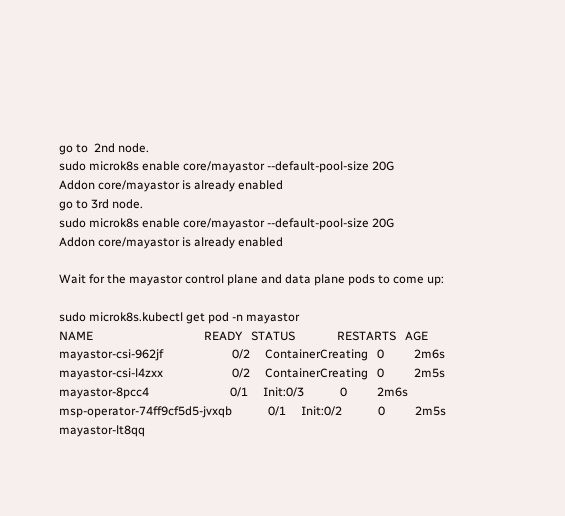go to  2nd node.
sudo microk8s enable core/mayastor --default-pool-size 20G
Addon core/mayastor is already enabled
go to 3rd node.
sudo microk8s enable core/mayastor --default-pool-size 20G
Addon core/mayastor is already enabled

Wait for the mayastor control plane and data plane pods to come up:

sudo microk8s.kubectl get pod -n mayastor
NAME                                     READY   STATUS              RESTARTS   AGE
mayastor-csi-962jf                       0/2     ContainerCreating   0          2m6s
mayastor-csi-l4zxx                       0/2     ContainerCreating   0          2m5s
mayastor-8pcc4                           0/1     Init:0/3            0          2m6s
msp-operator-74ff9cf5d5-jvxqb            0/1     Init:0/2            0          2m5s
mayastor-lt8qq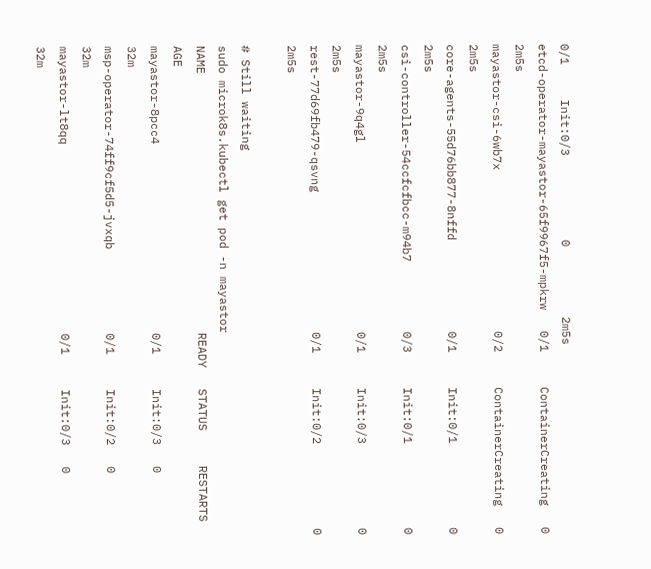0/1     Init:0/3            0          2m5s
etcd-operator-mayastor-65f9967f5-mpkrw   0/1     ContainerCreating   0          2m5s
mayastor-csi-6wb7x                       0/2     ContainerCreating   0          2m5s
core-agents-55d76bb877-8nffd             0/1     Init:0/1            0          2m5s
csi-controller-54ccfcfbcc-m94b7          0/3     Init:0/1            0          2m5s
mayastor-9q4gl                           0/1     Init:0/3            0          2m5s
rest-77d69fb479-qsvng                    0/1     Init:0/2            0          2m5s

# Still waiting
sudo microk8s.kubectl get pod -n mayastor
NAME                                     READY   STATUS     RESTARTS   AGE
mayastor-8pcc4                           0/1     Init:0/3   0          32m
msp-operator-74ff9cf5d5-jvxqb            0/1     Init:0/2   0          32m
mayastor-lt8qq                           0/1     Init:0/3   0          32m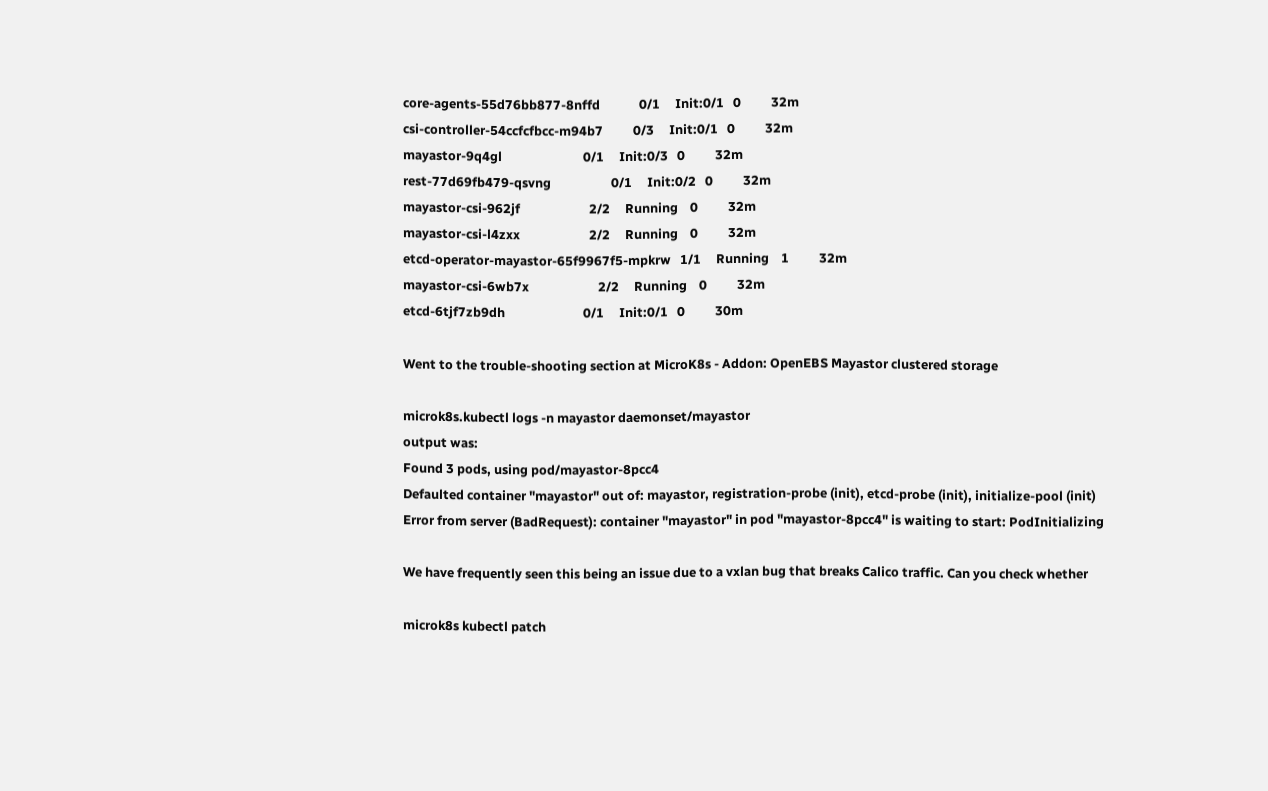core-agents-55d76bb877-8nffd             0/1     Init:0/1   0          32m
csi-controller-54ccfcfbcc-m94b7          0/3     Init:0/1   0          32m
mayastor-9q4gl                           0/1     Init:0/3   0          32m
rest-77d69fb479-qsvng                    0/1     Init:0/2   0          32m
mayastor-csi-962jf                       2/2     Running    0          32m
mayastor-csi-l4zxx                       2/2     Running    0          32m
etcd-operator-mayastor-65f9967f5-mpkrw   1/1     Running    1          32m
mayastor-csi-6wb7x                       2/2     Running    0          32m
etcd-6tjf7zb9dh                          0/1     Init:0/1   0          30m

Went to the trouble-shooting section at MicroK8s - Addon: OpenEBS Mayastor clustered storage

microk8s.kubectl logs -n mayastor daemonset/mayastor
output was:
Found 3 pods, using pod/mayastor-8pcc4
Defaulted container "mayastor" out of: mayastor, registration-probe (init), etcd-probe (init), initialize-pool (init)
Error from server (BadRequest): container "mayastor" in pod "mayastor-8pcc4" is waiting to start: PodInitializing

We have frequently seen this being an issue due to a vxlan bug that breaks Calico traffic. Can you check whether

microk8s kubectl patch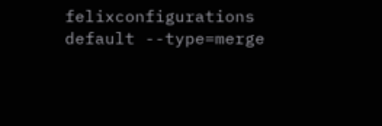felixconfigurations default --type=merge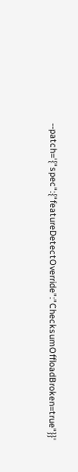--patch='{"spec":{"featureDetectOverride":"ChecksumOffloadBroken=true"}}'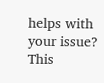helps with your issue? This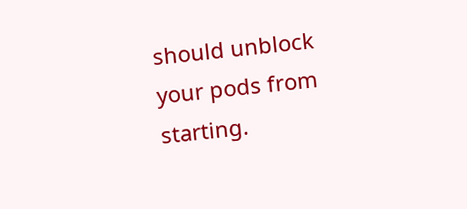should unblock your pods from starting.